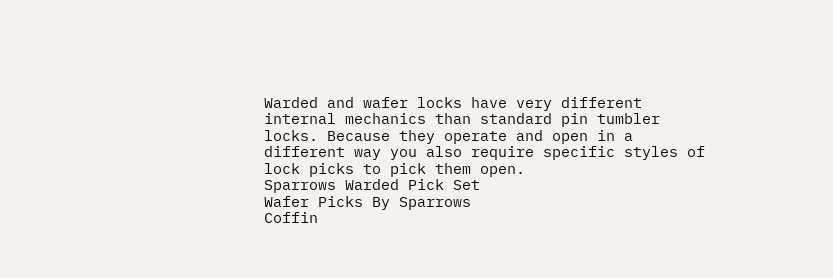Warded and wafer locks have very different internal mechanics than standard pin tumbler locks. Because they operate and open in a different way you also require specific styles of lock picks to pick them open.
Sparrows Warded Pick Set
Wafer Picks By Sparrows
Coffin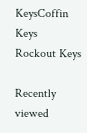KeysCoffin Keys
Rockout Keys

Recently viewed